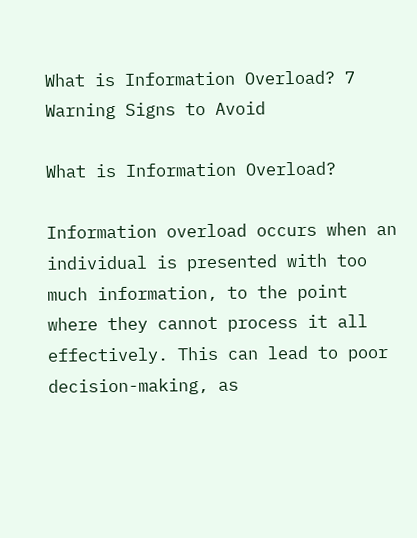What is Information Overload? 7 Warning Signs to Avoid

What is Information Overload?

Information overload occurs when an individual is presented with too much information, to the point where they cannot process it all effectively. This can lead to poor decision-making, as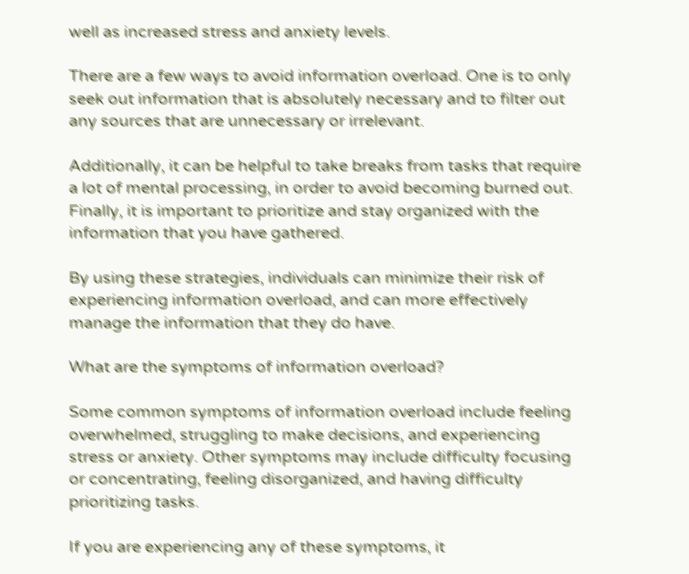well as increased stress and anxiety levels.

There are a few ways to avoid information overload. One is to only seek out information that is absolutely necessary and to filter out any sources that are unnecessary or irrelevant.

Additionally, it can be helpful to take breaks from tasks that require a lot of mental processing, in order to avoid becoming burned out. Finally, it is important to prioritize and stay organized with the information that you have gathered.

By using these strategies, individuals can minimize their risk of experiencing information overload, and can more effectively manage the information that they do have.

What are the symptoms of information overload?

Some common symptoms of information overload include feeling overwhelmed, struggling to make decisions, and experiencing stress or anxiety. Other symptoms may include difficulty focusing or concentrating, feeling disorganized, and having difficulty prioritizing tasks.

If you are experiencing any of these symptoms, it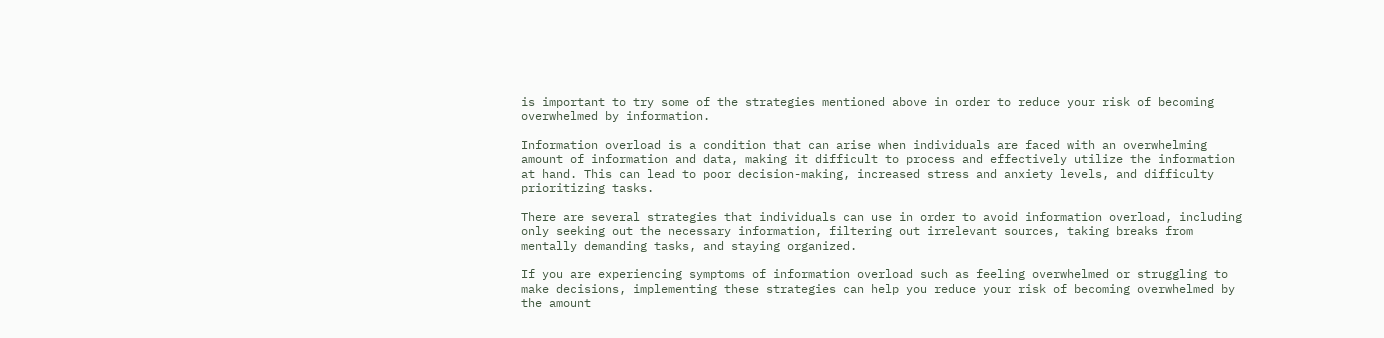is important to try some of the strategies mentioned above in order to reduce your risk of becoming overwhelmed by information.

Information overload is a condition that can arise when individuals are faced with an overwhelming amount of information and data, making it difficult to process and effectively utilize the information at hand. This can lead to poor decision-making, increased stress and anxiety levels, and difficulty prioritizing tasks.

There are several strategies that individuals can use in order to avoid information overload, including only seeking out the necessary information, filtering out irrelevant sources, taking breaks from mentally demanding tasks, and staying organized.

If you are experiencing symptoms of information overload such as feeling overwhelmed or struggling to make decisions, implementing these strategies can help you reduce your risk of becoming overwhelmed by the amount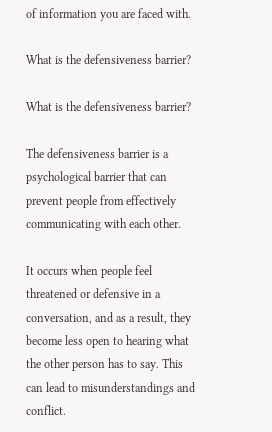of information you are faced with.

What is the defensiveness barrier?

What is the defensiveness barrier?

The defensiveness barrier is a psychological barrier that can prevent people from effectively communicating with each other.

It occurs when people feel threatened or defensive in a conversation, and as a result, they become less open to hearing what the other person has to say. This can lead to misunderstandings and conflict.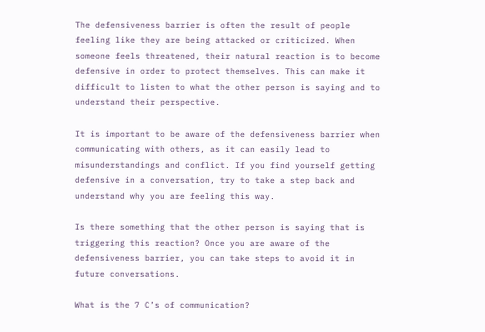The defensiveness barrier is often the result of people feeling like they are being attacked or criticized. When someone feels threatened, their natural reaction is to become defensive in order to protect themselves. This can make it difficult to listen to what the other person is saying and to understand their perspective.

It is important to be aware of the defensiveness barrier when communicating with others, as it can easily lead to misunderstandings and conflict. If you find yourself getting defensive in a conversation, try to take a step back and understand why you are feeling this way.

Is there something that the other person is saying that is triggering this reaction? Once you are aware of the defensiveness barrier, you can take steps to avoid it in future conversations.

What is the 7 C’s of communication?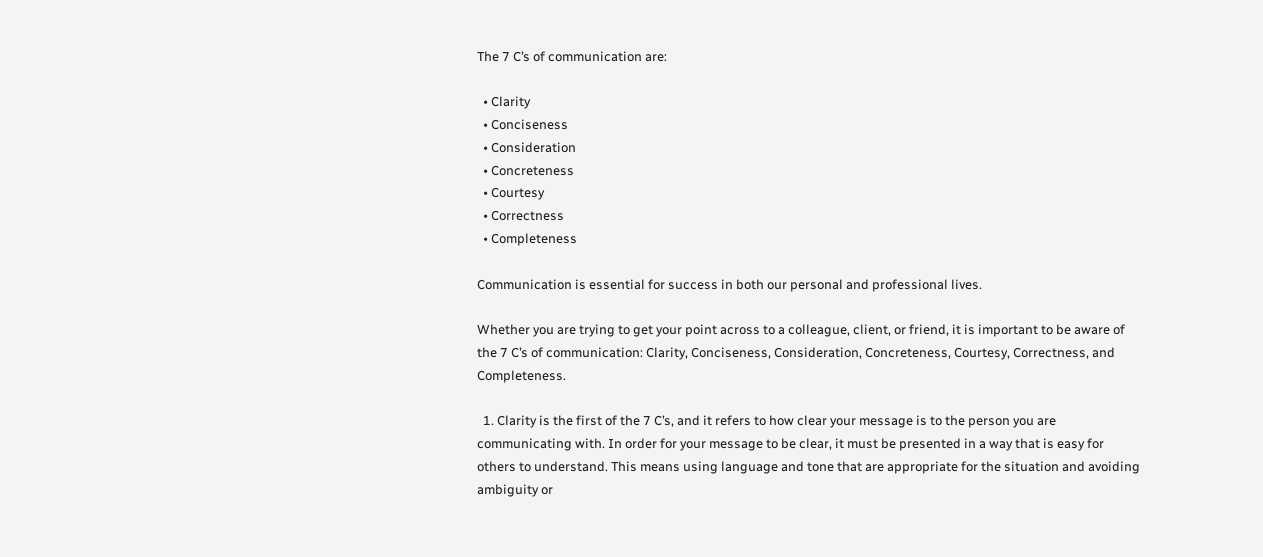The 7 C’s of communication are:

  • Clarity
  • Conciseness
  • Consideration
  • Concreteness
  • Courtesy
  • Correctness
  • Completeness

Communication is essential for success in both our personal and professional lives.

Whether you are trying to get your point across to a colleague, client, or friend, it is important to be aware of the 7 C’s of communication: Clarity, Conciseness, Consideration, Concreteness, Courtesy, Correctness, and Completeness.

  1. Clarity is the first of the 7 C’s, and it refers to how clear your message is to the person you are communicating with. In order for your message to be clear, it must be presented in a way that is easy for others to understand. This means using language and tone that are appropriate for the situation and avoiding ambiguity or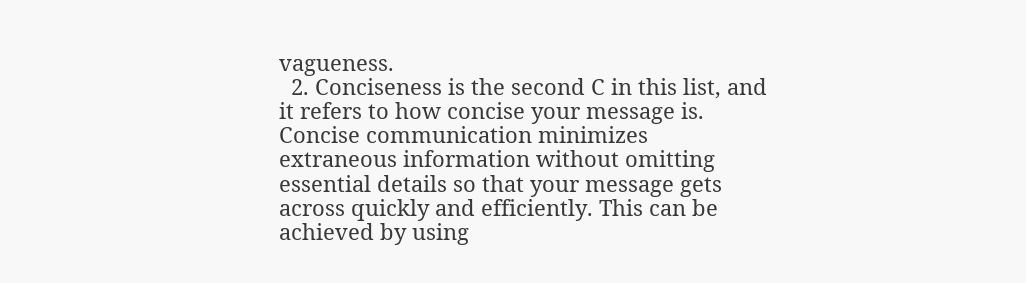vagueness.
  2. Conciseness is the second C in this list, and it refers to how concise your message is. Concise communication minimizes extraneous information without omitting essential details so that your message gets across quickly and efficiently. This can be achieved by using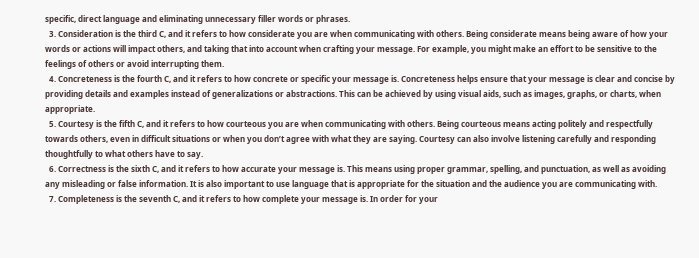specific, direct language and eliminating unnecessary filler words or phrases.
  3. Consideration is the third C, and it refers to how considerate you are when communicating with others. Being considerate means being aware of how your words or actions will impact others, and taking that into account when crafting your message. For example, you might make an effort to be sensitive to the feelings of others or avoid interrupting them.
  4. Concreteness is the fourth C, and it refers to how concrete or specific your message is. Concreteness helps ensure that your message is clear and concise by providing details and examples instead of generalizations or abstractions. This can be achieved by using visual aids, such as images, graphs, or charts, when appropriate.
  5. Courtesy is the fifth C, and it refers to how courteous you are when communicating with others. Being courteous means acting politely and respectfully towards others, even in difficult situations or when you don’t agree with what they are saying. Courtesy can also involve listening carefully and responding thoughtfully to what others have to say.
  6. Correctness is the sixth C, and it refers to how accurate your message is. This means using proper grammar, spelling, and punctuation, as well as avoiding any misleading or false information. It is also important to use language that is appropriate for the situation and the audience you are communicating with.
  7. Completeness is the seventh C, and it refers to how complete your message is. In order for your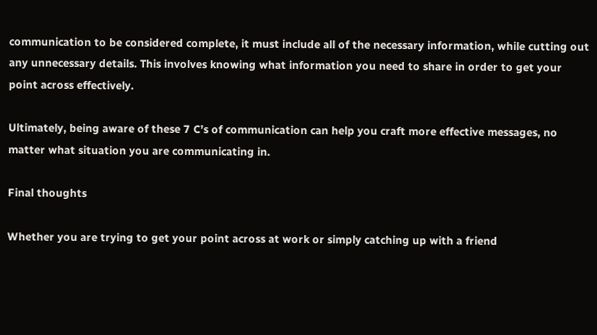communication to be considered complete, it must include all of the necessary information, while cutting out any unnecessary details. This involves knowing what information you need to share in order to get your point across effectively.

Ultimately, being aware of these 7 C’s of communication can help you craft more effective messages, no matter what situation you are communicating in.

Final thoughts

Whether you are trying to get your point across at work or simply catching up with a friend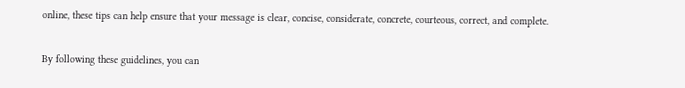online, these tips can help ensure that your message is clear, concise, considerate, concrete, courteous, correct, and complete.

By following these guidelines, you can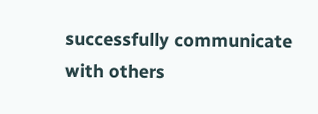successfully communicate with others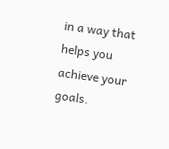in a way that helps you achieve your goals.